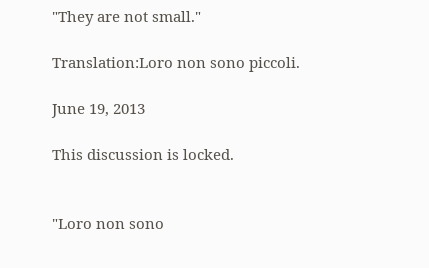"They are not small."

Translation:Loro non sono piccoli.

June 19, 2013

This discussion is locked.


"Loro non sono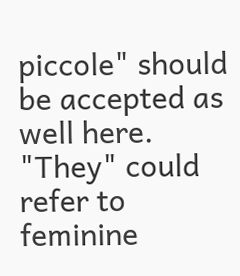piccole" should be accepted as well here. "They" could refer to feminine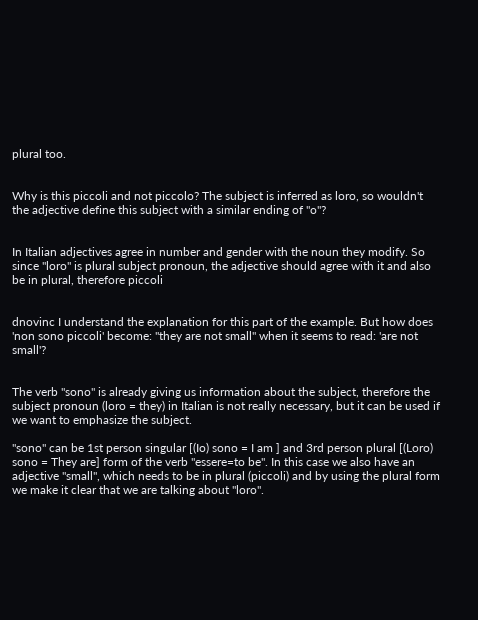plural too.


Why is this piccoli and not piccolo? The subject is inferred as loro, so wouldn't the adjective define this subject with a similar ending of "o"?


In Italian adjectives agree in number and gender with the noun they modify. So since "loro" is plural subject pronoun, the adjective should agree with it and also be in plural, therefore piccoli


dnovinc I understand the explanation for this part of the example. But how does 'non sono piccoli' become: "they are not small" when it seems to read: 'are not small'?


The verb "sono" is already giving us information about the subject, therefore the subject pronoun (loro = they) in Italian is not really necessary, but it can be used if we want to emphasize the subject.

"sono" can be 1st person singular [(Io) sono = I am ] and 3rd person plural [(Loro) sono = They are] form of the verb "essere=to be". In this case we also have an adjective "small", which needs to be in plural (piccoli) and by using the plural form we make it clear that we are talking about "loro".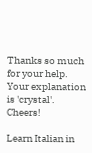Thanks so much for your help. Your explanation is 'crystal'. Cheers!

Learn Italian in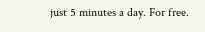just 5 minutes a day. For free.